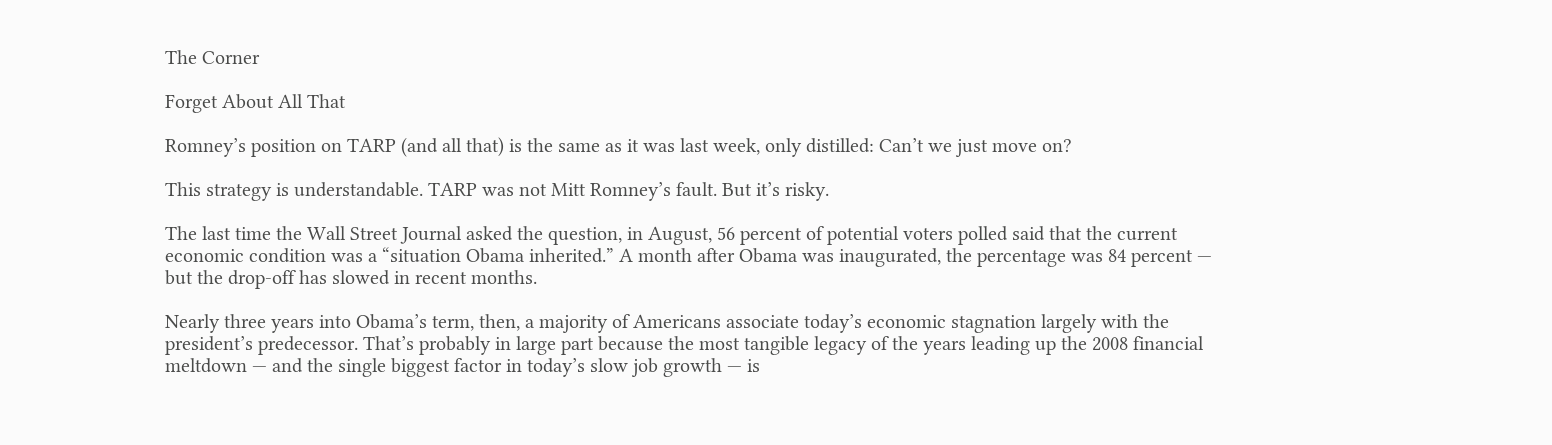The Corner

Forget About All That

Romney’s position on TARP (and all that) is the same as it was last week, only distilled: Can’t we just move on?

This strategy is understandable. TARP was not Mitt Romney’s fault. But it’s risky.

The last time the Wall Street Journal asked the question, in August, 56 percent of potential voters polled said that the current economic condition was a “situation Obama inherited.” A month after Obama was inaugurated, the percentage was 84 percent — but the drop-off has slowed in recent months.

Nearly three years into Obama’s term, then, a majority of Americans associate today’s economic stagnation largely with the president’s predecessor. That’s probably in large part because the most tangible legacy of the years leading up the 2008 financial meltdown — and the single biggest factor in today’s slow job growth — is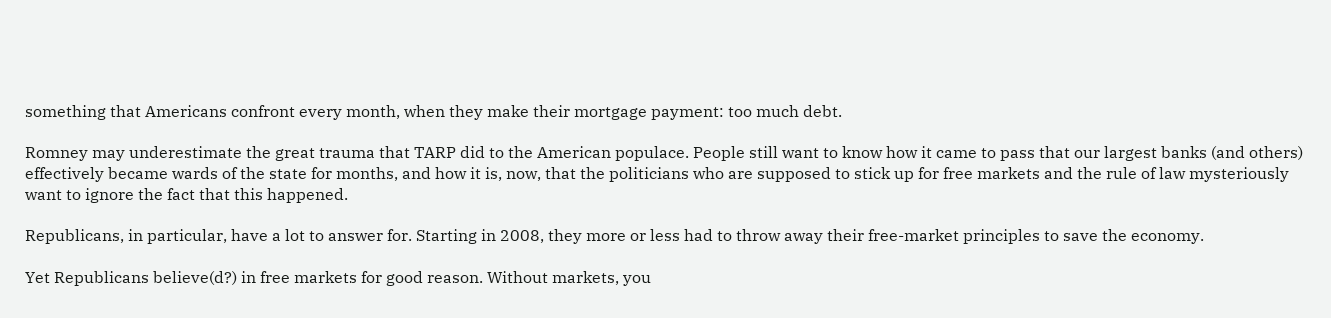something that Americans confront every month, when they make their mortgage payment: too much debt.

Romney may underestimate the great trauma that TARP did to the American populace. People still want to know how it came to pass that our largest banks (and others) effectively became wards of the state for months, and how it is, now, that the politicians who are supposed to stick up for free markets and the rule of law mysteriously want to ignore the fact that this happened.

Republicans, in particular, have a lot to answer for. Starting in 2008, they more or less had to throw away their free-market principles to save the economy.

Yet Republicans believe(d?) in free markets for good reason. Without markets, you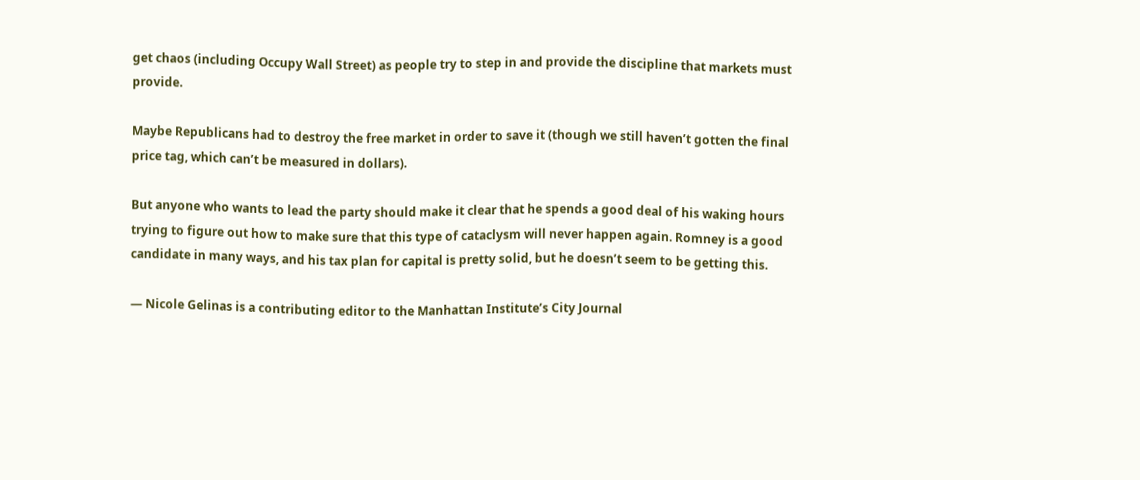get chaos (including Occupy Wall Street) as people try to step in and provide the discipline that markets must provide.

Maybe Republicans had to destroy the free market in order to save it (though we still haven’t gotten the final price tag, which can’t be measured in dollars).

But anyone who wants to lead the party should make it clear that he spends a good deal of his waking hours trying to figure out how to make sure that this type of cataclysm will never happen again. Romney is a good candidate in many ways, and his tax plan for capital is pretty solid, but he doesn’t seem to be getting this.

— Nicole Gelinas is a contributing editor to the Manhattan Institute’s City Journal